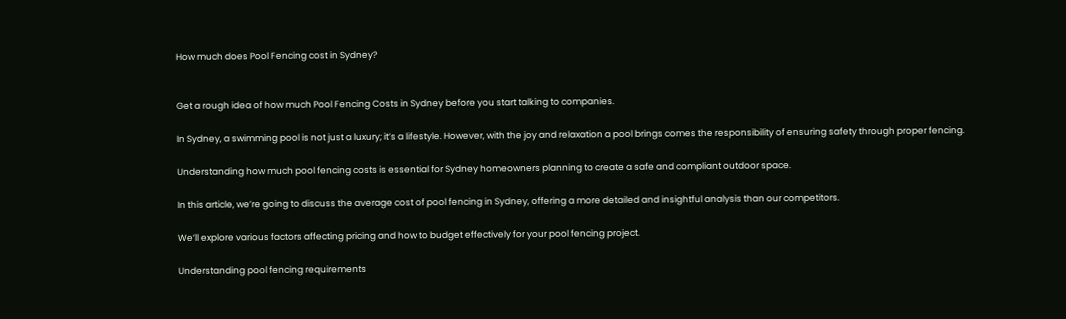How much does Pool Fencing cost in Sydney?


Get a rough idea of how much Pool Fencing Costs in Sydney before you start talking to companies.

In Sydney, a swimming pool is not just a luxury; it’s a lifestyle. However, with the joy and relaxation a pool brings comes the responsibility of ensuring safety through proper fencing.

Understanding how much pool fencing costs is essential for Sydney homeowners planning to create a safe and compliant outdoor space.

In this article, we’re going to discuss the average cost of pool fencing in Sydney, offering a more detailed and insightful analysis than our competitors.

We’ll explore various factors affecting pricing and how to budget effectively for your pool fencing project.

Understanding pool fencing requirements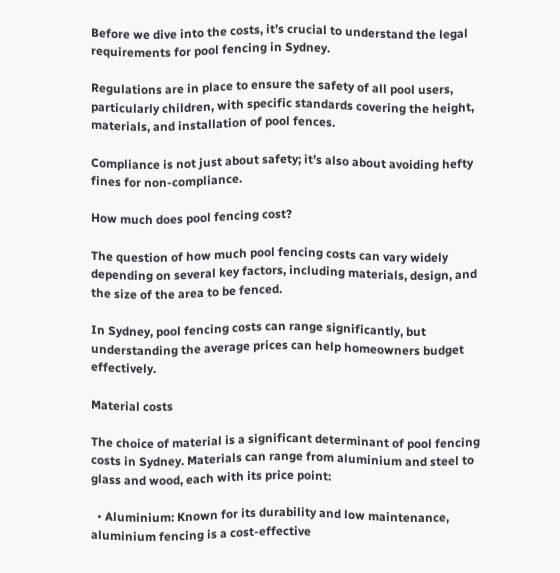Before we dive into the costs, it’s crucial to understand the legal requirements for pool fencing in Sydney.

Regulations are in place to ensure the safety of all pool users, particularly children, with specific standards covering the height, materials, and installation of pool fences.

Compliance is not just about safety; it’s also about avoiding hefty fines for non-compliance.

How much does pool fencing cost?

The question of how much pool fencing costs can vary widely depending on several key factors, including materials, design, and the size of the area to be fenced.

In Sydney, pool fencing costs can range significantly, but understanding the average prices can help homeowners budget effectively.

Material costs

The choice of material is a significant determinant of pool fencing costs in Sydney. Materials can range from aluminium and steel to glass and wood, each with its price point:

  • Aluminium: Known for its durability and low maintenance, aluminium fencing is a cost-effective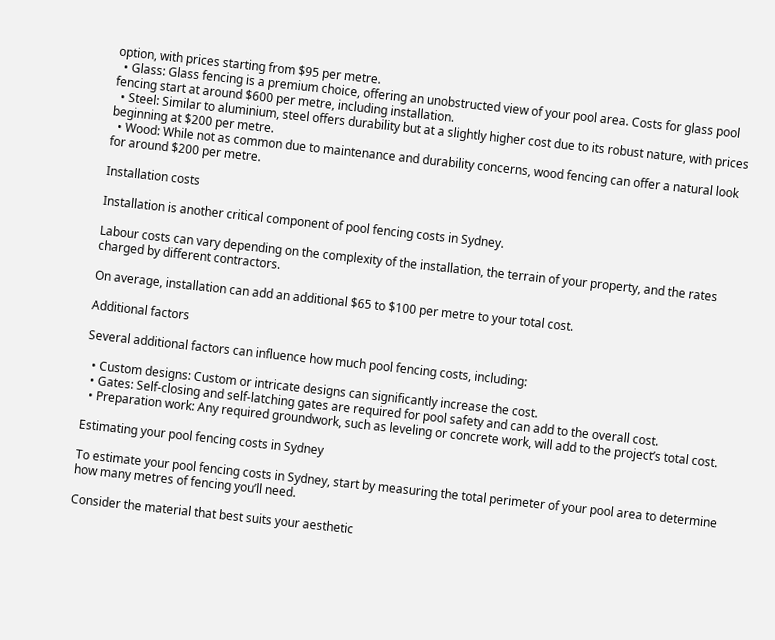option, with prices starting from $95 per metre.
  • Glass: Glass fencing is a premium choice, offering an unobstructed view of your pool area. Costs for glass pool fencing start at around $600 per metre, including installation.
  • Steel: Similar to aluminium, steel offers durability but at a slightly higher cost due to its robust nature, with prices beginning at $200 per metre.
  • Wood: While not as common due to maintenance and durability concerns, wood fencing can offer a natural look for around $200 per metre.

Installation costs

Installation is another critical component of pool fencing costs in Sydney.

Labour costs can vary depending on the complexity of the installation, the terrain of your property, and the rates charged by different contractors.

On average, installation can add an additional $65 to $100 per metre to your total cost.

Additional factors

Several additional factors can influence how much pool fencing costs, including:

  • Custom designs: Custom or intricate designs can significantly increase the cost.
  • Gates: Self-closing and self-latching gates are required for pool safety and can add to the overall cost.
  • Preparation work: Any required groundwork, such as leveling or concrete work, will add to the project’s total cost.

Estimating your pool fencing costs in Sydney

To estimate your pool fencing costs in Sydney, start by measuring the total perimeter of your pool area to determine how many metres of fencing you’ll need.

Consider the material that best suits your aesthetic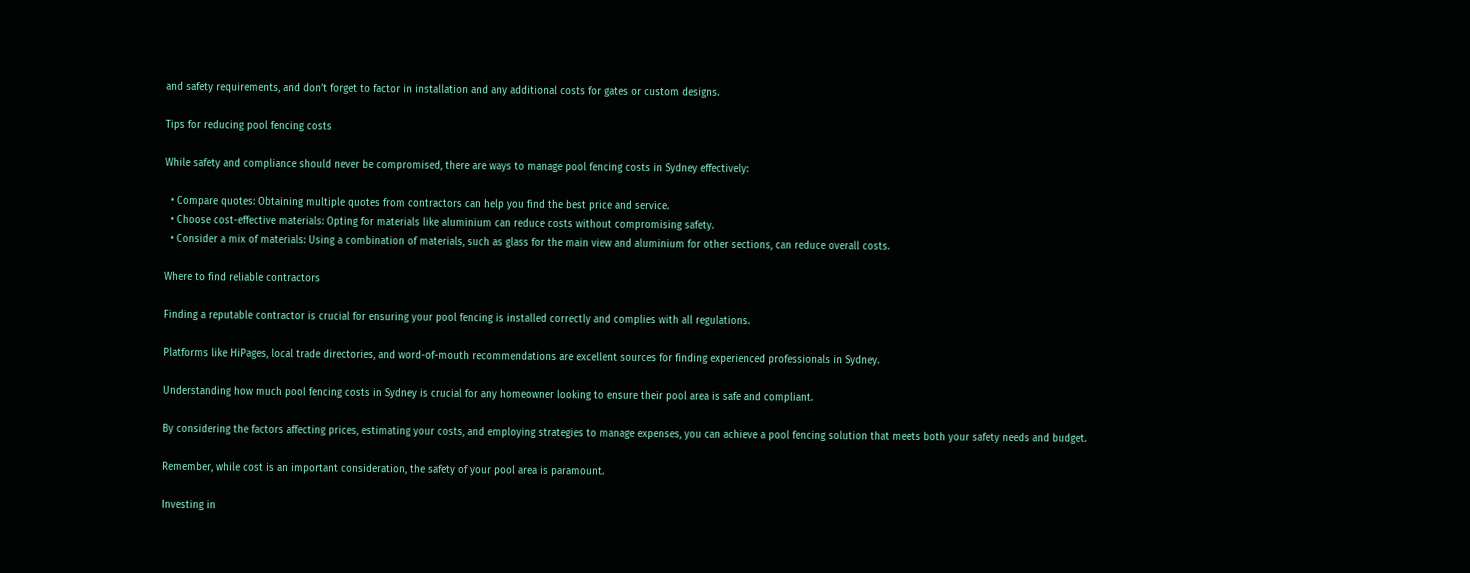and safety requirements, and don’t forget to factor in installation and any additional costs for gates or custom designs.

Tips for reducing pool fencing costs

While safety and compliance should never be compromised, there are ways to manage pool fencing costs in Sydney effectively:

  • Compare quotes: Obtaining multiple quotes from contractors can help you find the best price and service.
  • Choose cost-effective materials: Opting for materials like aluminium can reduce costs without compromising safety.
  • Consider a mix of materials: Using a combination of materials, such as glass for the main view and aluminium for other sections, can reduce overall costs.

Where to find reliable contractors

Finding a reputable contractor is crucial for ensuring your pool fencing is installed correctly and complies with all regulations.

Platforms like HiPages, local trade directories, and word-of-mouth recommendations are excellent sources for finding experienced professionals in Sydney.

Understanding how much pool fencing costs in Sydney is crucial for any homeowner looking to ensure their pool area is safe and compliant.

By considering the factors affecting prices, estimating your costs, and employing strategies to manage expenses, you can achieve a pool fencing solution that meets both your safety needs and budget.

Remember, while cost is an important consideration, the safety of your pool area is paramount.

Investing in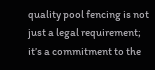quality pool fencing is not just a legal requirement; it’s a commitment to the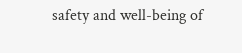safety and well-being of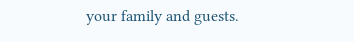your family and guests.